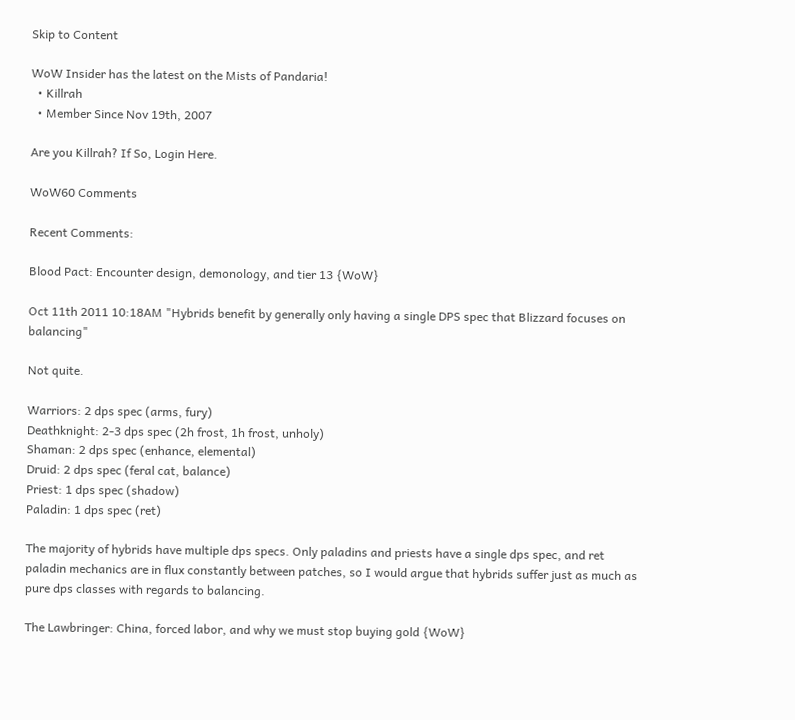Skip to Content

WoW Insider has the latest on the Mists of Pandaria!
  • Killrah
  • Member Since Nov 19th, 2007

Are you Killrah? If So, Login Here.

WoW60 Comments

Recent Comments:

Blood Pact: Encounter design, demonology, and tier 13 {WoW}

Oct 11th 2011 10:18AM "Hybrids benefit by generally only having a single DPS spec that Blizzard focuses on balancing"

Not quite.

Warriors: 2 dps spec (arms, fury)
Deathknight: 2-3 dps spec (2h frost, 1h frost, unholy)
Shaman: 2 dps spec (enhance, elemental)
Druid: 2 dps spec (feral cat, balance)
Priest: 1 dps spec (shadow)
Paladin: 1 dps spec (ret)

The majority of hybrids have multiple dps specs. Only paladins and priests have a single dps spec, and ret paladin mechanics are in flux constantly between patches, so I would argue that hybrids suffer just as much as pure dps classes with regards to balancing.

The Lawbringer: China, forced labor, and why we must stop buying gold {WoW}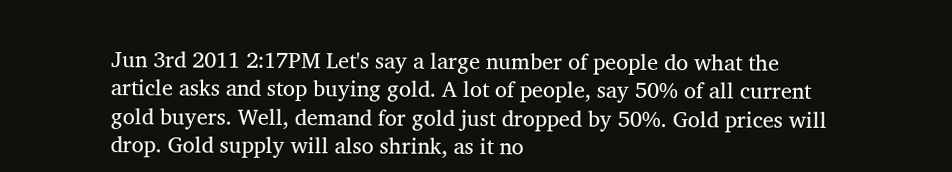Jun 3rd 2011 2:17PM Let's say a large number of people do what the article asks and stop buying gold. A lot of people, say 50% of all current gold buyers. Well, demand for gold just dropped by 50%. Gold prices will drop. Gold supply will also shrink, as it no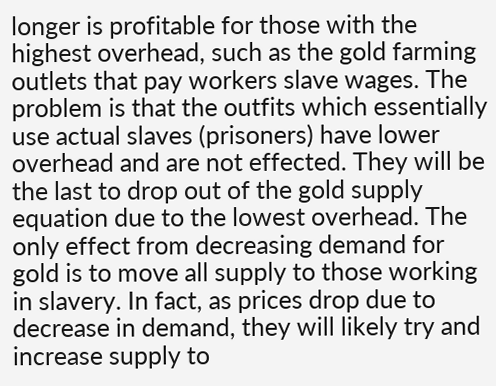longer is profitable for those with the highest overhead, such as the gold farming outlets that pay workers slave wages. The problem is that the outfits which essentially use actual slaves (prisoners) have lower overhead and are not effected. They will be the last to drop out of the gold supply equation due to the lowest overhead. The only effect from decreasing demand for gold is to move all supply to those working in slavery. In fact, as prices drop due to decrease in demand, they will likely try and increase supply to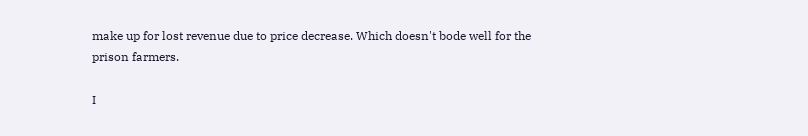make up for lost revenue due to price decrease. Which doesn't bode well for the prison farmers.

I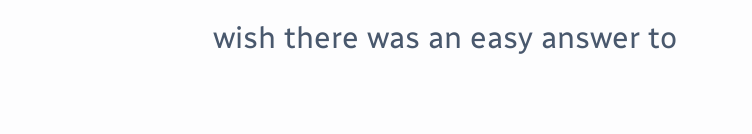wish there was an easy answer to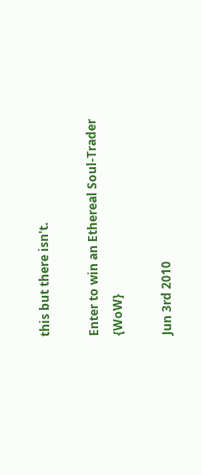this but there isn't.

Enter to win an Ethereal Soul-Trader {WoW}

Jun 3rd 2010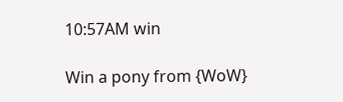10:57AM win

Win a pony from {WoW}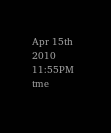Apr 15th 2010 11:55PM tme